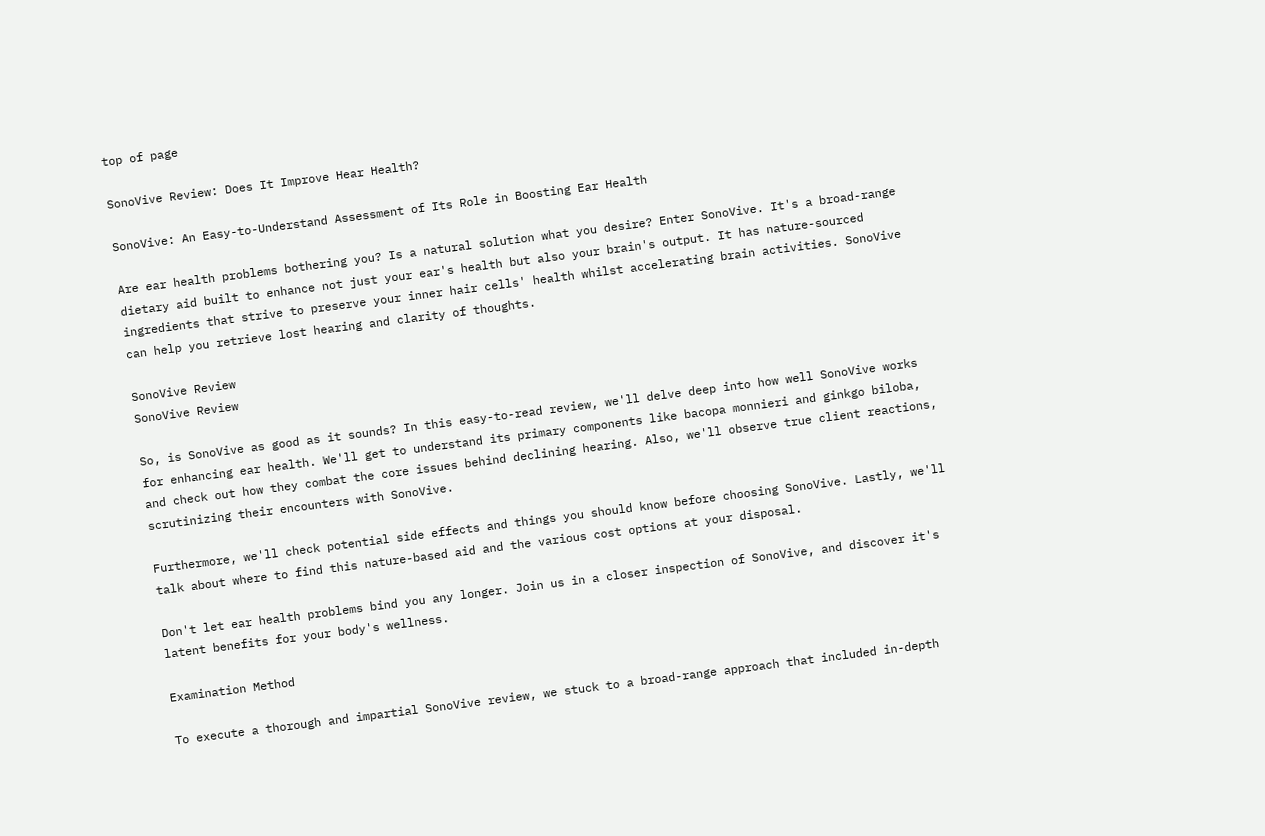top of page

SonoVive Review: Does It Improve Hear Health?

SonoVive: An Easy-to-Understand Assessment of Its Role in Boosting Ear Health

Are ear health problems bothering you? Is a natural solution what you desire? Enter SonoVive. It's a broad-range dietary aid built to enhance not just your ear's health but also your brain's output. It has nature-sourced ingredients that strive to preserve your inner hair cells' health whilst accelerating brain activities. SonoVive can help you retrieve lost hearing and clarity of thoughts.

SonoVive Review
SonoVive Review

So, is SonoVive as good as it sounds? In this easy-to-read review, we'll delve deep into how well SonoVive works for enhancing ear health. We'll get to understand its primary components like bacopa monnieri and ginkgo biloba, and check out how they combat the core issues behind declining hearing. Also, we'll observe true client reactions, scrutinizing their encounters with SonoVive.

Furthermore, we'll check potential side effects and things you should know before choosing SonoVive. Lastly, we'll talk about where to find this nature-based aid and the various cost options at your disposal.

Don't let ear health problems bind you any longer. Join us in a closer inspection of SonoVive, and discover it's latent benefits for your body's wellness.

Examination Method

To execute a thorough and impartial SonoVive review, we stuck to a broad-range approach that included in-depth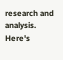research and analysis. Here's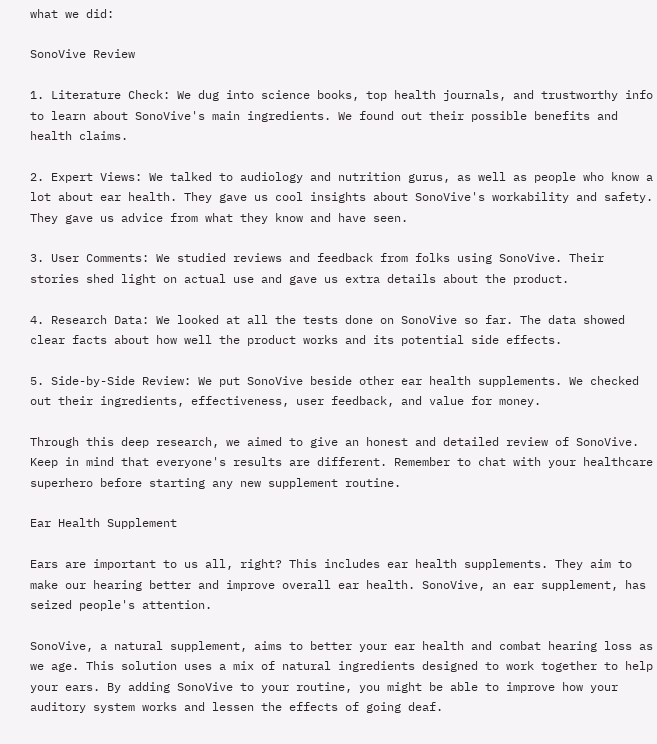what we did:

SonoVive Review

1. Literature Check: We dug into science books, top health journals, and trustworthy info to learn about SonoVive's main ingredients. We found out their possible benefits and health claims.

2. Expert Views: We talked to audiology and nutrition gurus, as well as people who know a lot about ear health. They gave us cool insights about SonoVive's workability and safety. They gave us advice from what they know and have seen.

3. User Comments: We studied reviews and feedback from folks using SonoVive. Their stories shed light on actual use and gave us extra details about the product.

4. Research Data: We looked at all the tests done on SonoVive so far. The data showed clear facts about how well the product works and its potential side effects.

5. Side-by-Side Review: We put SonoVive beside other ear health supplements. We checked out their ingredients, effectiveness, user feedback, and value for money.

Through this deep research, we aimed to give an honest and detailed review of SonoVive. Keep in mind that everyone's results are different. Remember to chat with your healthcare superhero before starting any new supplement routine.

Ear Health Supplement

Ears are important to us all, right? This includes ear health supplements. They aim to make our hearing better and improve overall ear health. SonoVive, an ear supplement, has seized people's attention.

SonoVive, a natural supplement, aims to better your ear health and combat hearing loss as we age. This solution uses a mix of natural ingredients designed to work together to help your ears. By adding SonoVive to your routine, you might be able to improve how your auditory system works and lessen the effects of going deaf.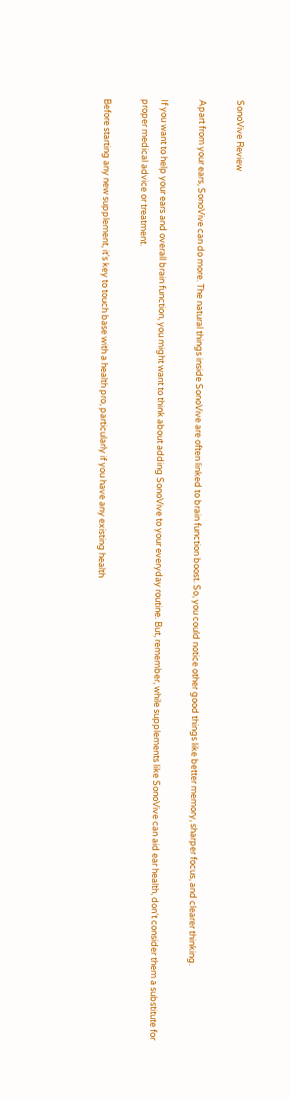SonoVive Review

Apart from your ears, SonoVive can do more. The natural things inside SonoVive are often linked to brain function boost. So, you could notice other good things like better memory, sharper focus, and clearer thinking.

If you want to help your ears and overall brain function, you might want to think about adding SonoVive to your everyday routine. But, remember, while supplements like SonoVive can aid ear health, don't consider them a substitute for proper medical advice or treatment.

Before starting any new supplement, it's key to touch base with a health pro, particularly if you have any existing health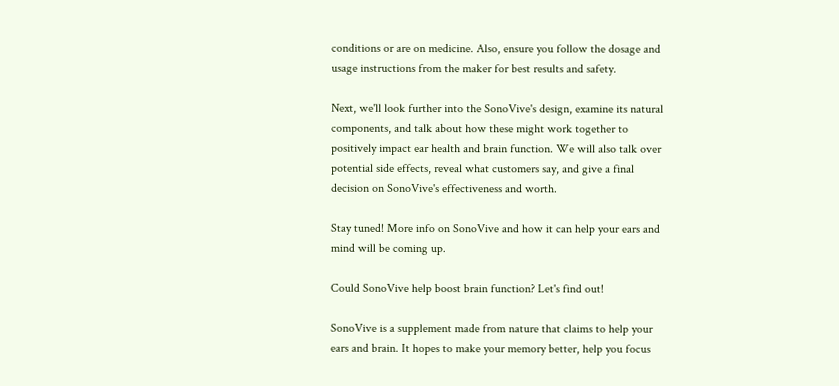conditions or are on medicine. Also, ensure you follow the dosage and usage instructions from the maker for best results and safety.

Next, we'll look further into the SonoVive's design, examine its natural components, and talk about how these might work together to positively impact ear health and brain function. We will also talk over potential side effects, reveal what customers say, and give a final decision on SonoVive's effectiveness and worth.

Stay tuned! More info on SonoVive and how it can help your ears and mind will be coming up.

Could SonoVive help boost brain function? Let's find out!

SonoVive is a supplement made from nature that claims to help your ears and brain. It hopes to make your memory better, help you focus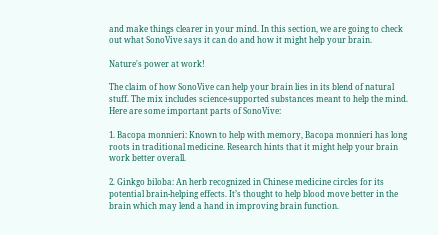and make things clearer in your mind. In this section, we are going to check out what SonoVive says it can do and how it might help your brain.

Nature's power at work!

The claim of how SonoVive can help your brain lies in its blend of natural stuff. The mix includes science-supported substances meant to help the mind. Here are some important parts of SonoVive:

1. Bacopa monnieri: Known to help with memory, Bacopa monnieri has long roots in traditional medicine. Research hints that it might help your brain work better overall.

2. Ginkgo biloba: An herb recognized in Chinese medicine circles for its potential brain-helping effects. It’s thought to help blood move better in the brain which may lend a hand in improving brain function.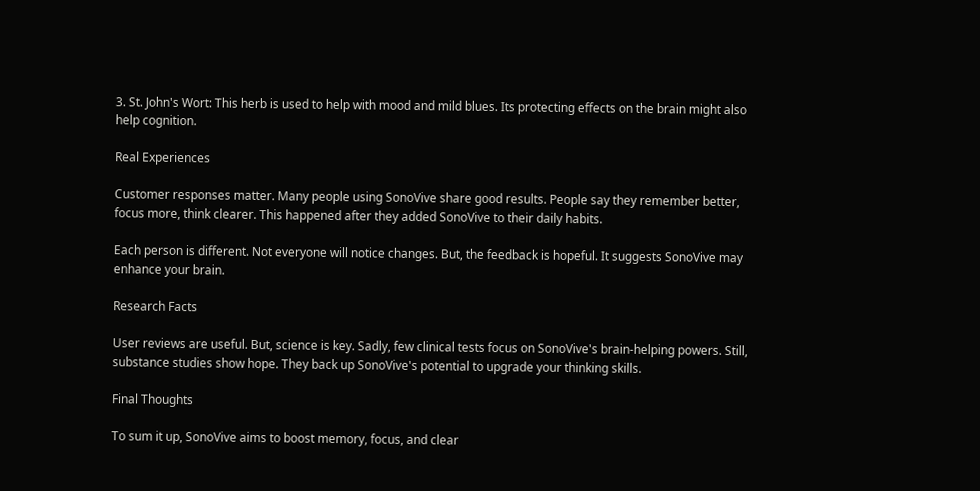3. St. John's Wort: This herb is used to help with mood and mild blues. Its protecting effects on the brain might also help cognition.

Real Experiences

Customer responses matter. Many people using SonoVive share good results. People say they remember better, focus more, think clearer. This happened after they added SonoVive to their daily habits.

Each person is different. Not everyone will notice changes. But, the feedback is hopeful. It suggests SonoVive may enhance your brain.

Research Facts

User reviews are useful. But, science is key. Sadly, few clinical tests focus on SonoVive's brain-helping powers. Still, substance studies show hope. They back up SonoVive's potential to upgrade your thinking skills.

Final Thoughts

To sum it up, SonoVive aims to boost memory, focus, and clear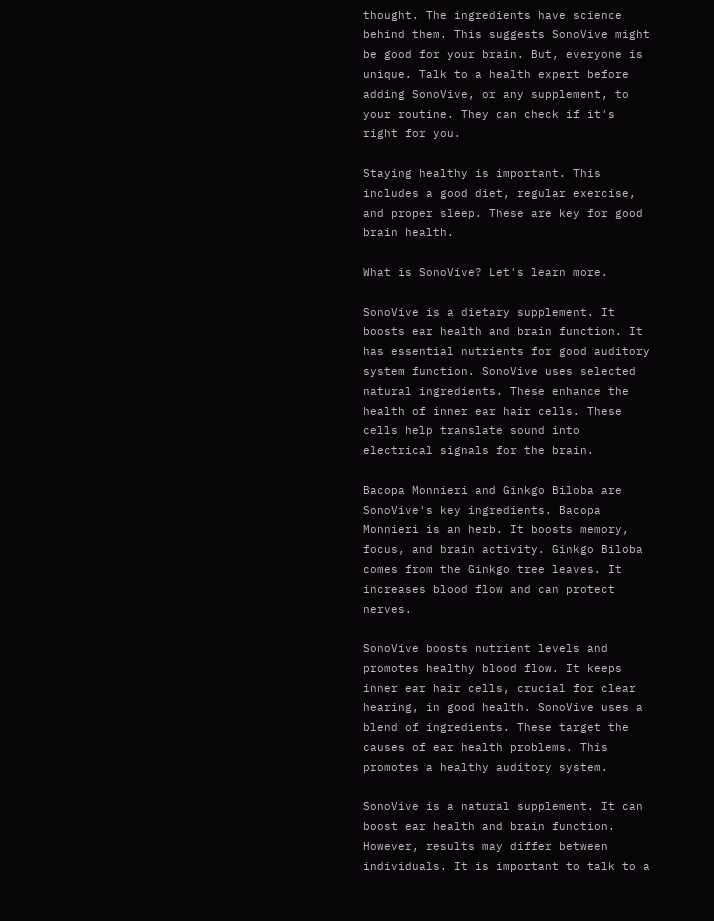thought. The ingredients have science behind them. This suggests SonoVive might be good for your brain. But, everyone is unique. Talk to a health expert before adding SonoVive, or any supplement, to your routine. They can check if it's right for you.

Staying healthy is important. This includes a good diet, regular exercise, and proper sleep. These are key for good brain health.

What is SonoVive? Let's learn more.

SonoVive is a dietary supplement. It boosts ear health and brain function. It has essential nutrients for good auditory system function. SonoVive uses selected natural ingredients. These enhance the health of inner ear hair cells. These cells help translate sound into electrical signals for the brain.

Bacopa Monnieri and Ginkgo Biloba are SonoVive's key ingredients. Bacopa Monnieri is an herb. It boosts memory, focus, and brain activity. Ginkgo Biloba comes from the Ginkgo tree leaves. It increases blood flow and can protect nerves.

SonoVive boosts nutrient levels and promotes healthy blood flow. It keeps inner ear hair cells, crucial for clear hearing, in good health. SonoVive uses a blend of ingredients. These target the causes of ear health problems. This promotes a healthy auditory system.

SonoVive is a natural supplement. It can boost ear health and brain function. However, results may differ between individuals. It is important to talk to a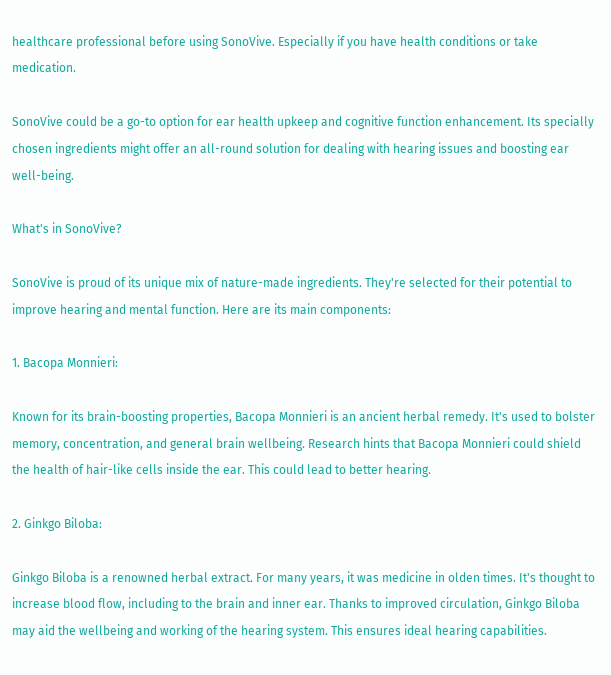healthcare professional before using SonoVive. Especially if you have health conditions or take medication.

SonoVive could be a go-to option for ear health upkeep and cognitive function enhancement. Its specially chosen ingredients might offer an all-round solution for dealing with hearing issues and boosting ear well-being.

What's in SonoVive?

SonoVive is proud of its unique mix of nature-made ingredients. They're selected for their potential to improve hearing and mental function. Here are its main components:

1. Bacopa Monnieri:

Known for its brain-boosting properties, Bacopa Monnieri is an ancient herbal remedy. It's used to bolster memory, concentration, and general brain wellbeing. Research hints that Bacopa Monnieri could shield the health of hair-like cells inside the ear. This could lead to better hearing.

2. Ginkgo Biloba:

Ginkgo Biloba is a renowned herbal extract. For many years, it was medicine in olden times. It's thought to increase blood flow, including to the brain and inner ear. Thanks to improved circulation, Ginkgo Biloba may aid the wellbeing and working of the hearing system. This ensures ideal hearing capabilities.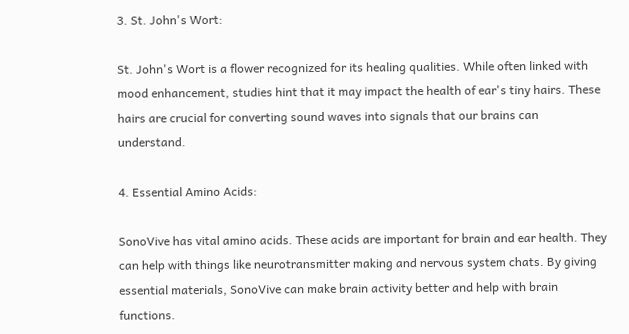3. St. John's Wort:

St. John's Wort is a flower recognized for its healing qualities. While often linked with mood enhancement, studies hint that it may impact the health of ear's tiny hairs. These hairs are crucial for converting sound waves into signals that our brains can understand.

4. Essential Amino Acids:

SonoVive has vital amino acids. These acids are important for brain and ear health. They can help with things like neurotransmitter making and nervous system chats. By giving essential materials, SonoVive can make brain activity better and help with brain functions.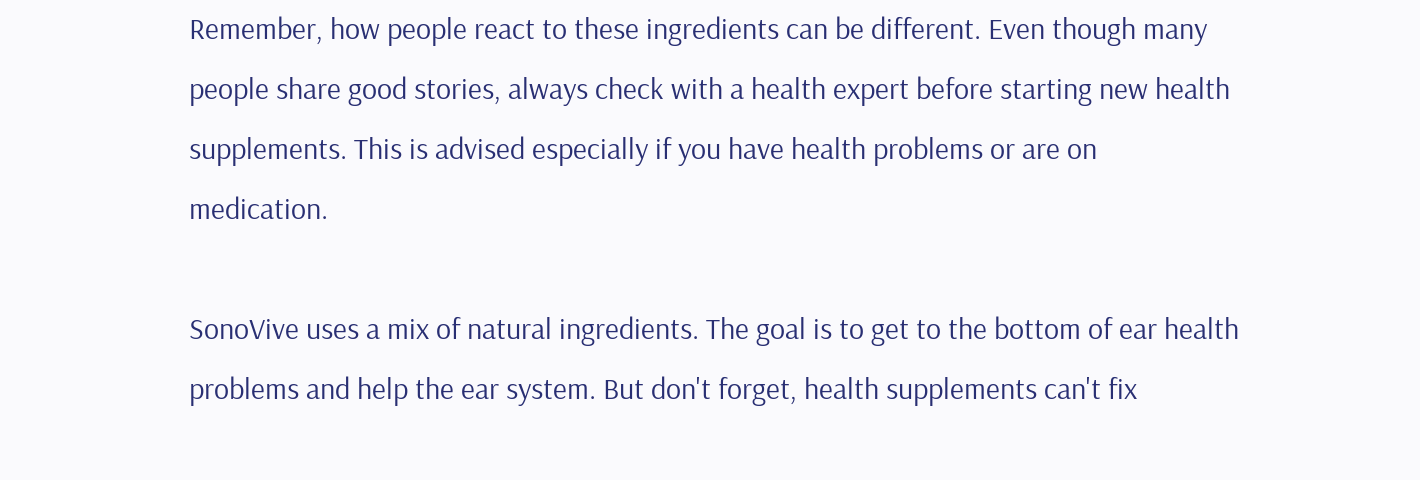Remember, how people react to these ingredients can be different. Even though many people share good stories, always check with a health expert before starting new health supplements. This is advised especially if you have health problems or are on medication.

SonoVive uses a mix of natural ingredients. The goal is to get to the bottom of ear health problems and help the ear system. But don't forget, health supplements can't fix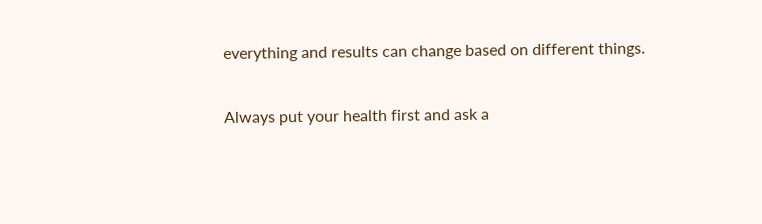everything and results can change based on different things.

Always put your health first and ask a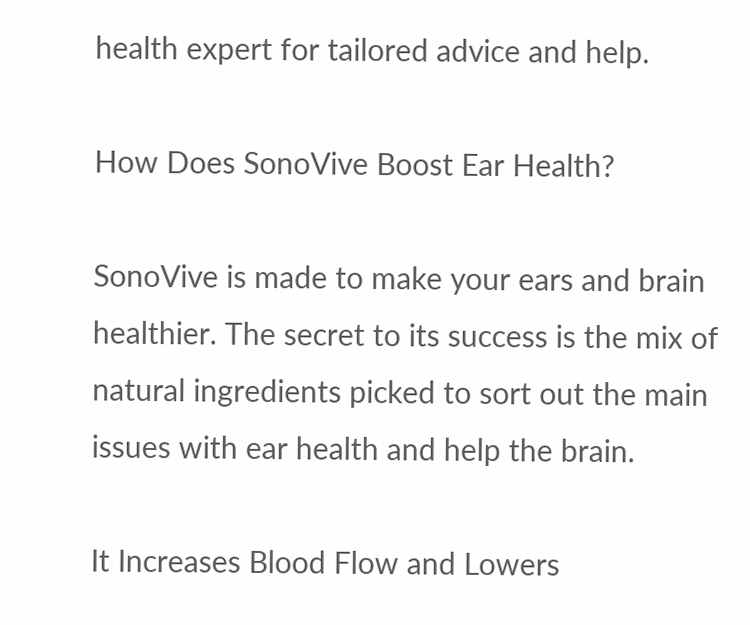health expert for tailored advice and help.

How Does SonoVive Boost Ear Health?

SonoVive is made to make your ears and brain healthier. The secret to its success is the mix of natural ingredients picked to sort out the main issues with ear health and help the brain.

It Increases Blood Flow and Lowers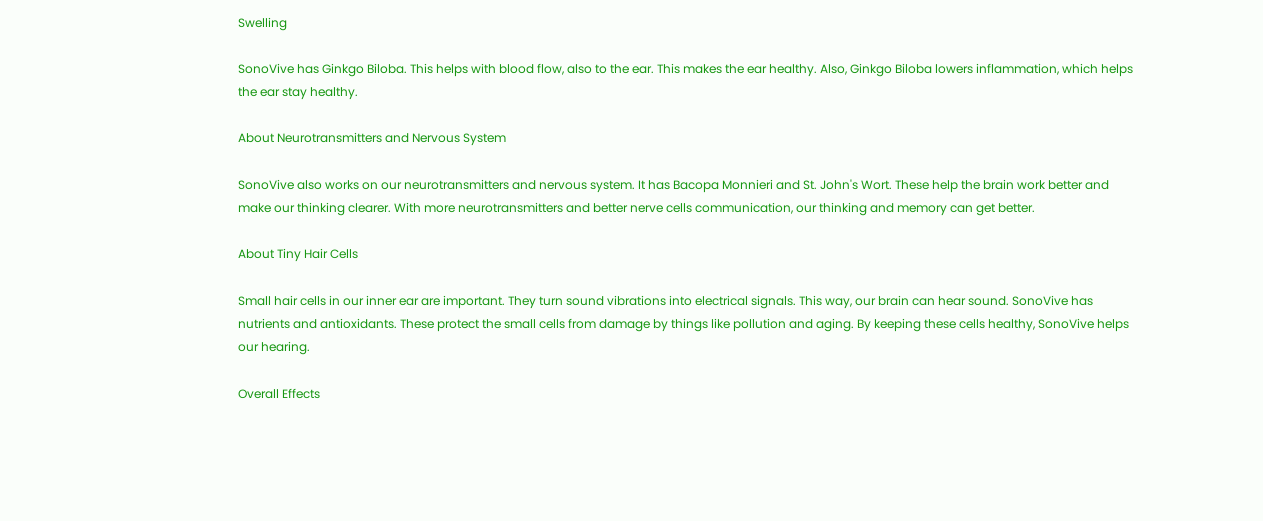Swelling

SonoVive has Ginkgo Biloba. This helps with blood flow, also to the ear. This makes the ear healthy. Also, Ginkgo Biloba lowers inflammation, which helps the ear stay healthy.

About Neurotransmitters and Nervous System

SonoVive also works on our neurotransmitters and nervous system. It has Bacopa Monnieri and St. John's Wort. These help the brain work better and make our thinking clearer. With more neurotransmitters and better nerve cells communication, our thinking and memory can get better.

About Tiny Hair Cells

Small hair cells in our inner ear are important. They turn sound vibrations into electrical signals. This way, our brain can hear sound. SonoVive has nutrients and antioxidants. These protect the small cells from damage by things like pollution and aging. By keeping these cells healthy, SonoVive helps our hearing.

Overall Effects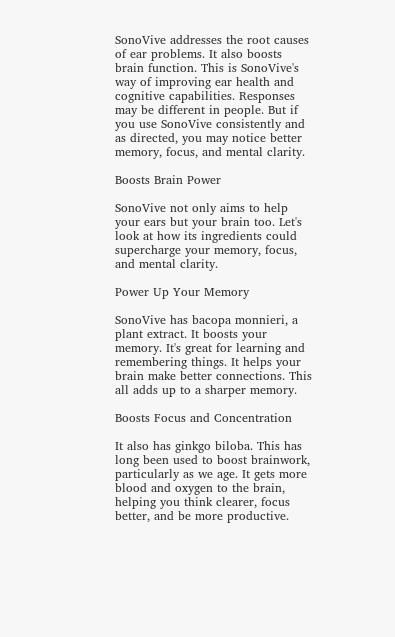SonoVive addresses the root causes of ear problems. It also boosts brain function. This is SonoVive's way of improving ear health and cognitive capabilities. Responses may be different in people. But if you use SonoVive consistently and as directed, you may notice better memory, focus, and mental clarity.

Boosts Brain Power

SonoVive not only aims to help your ears but your brain too. Let's look at how its ingredients could supercharge your memory, focus, and mental clarity.

Power Up Your Memory

SonoVive has bacopa monnieri, a plant extract. It boosts your memory. It's great for learning and remembering things. It helps your brain make better connections. This all adds up to a sharper memory.

Boosts Focus and Concentration

It also has ginkgo biloba. This has long been used to boost brainwork, particularly as we age. It gets more blood and oxygen to the brain, helping you think clearer, focus better, and be more productive.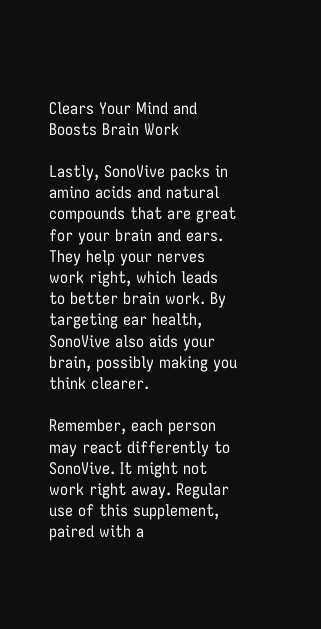Clears Your Mind and Boosts Brain Work

Lastly, SonoVive packs in amino acids and natural compounds that are great for your brain and ears. They help your nerves work right, which leads to better brain work. By targeting ear health, SonoVive also aids your brain, possibly making you think clearer.

Remember, each person may react differently to SonoVive. It might not work right away. Regular use of this supplement, paired with a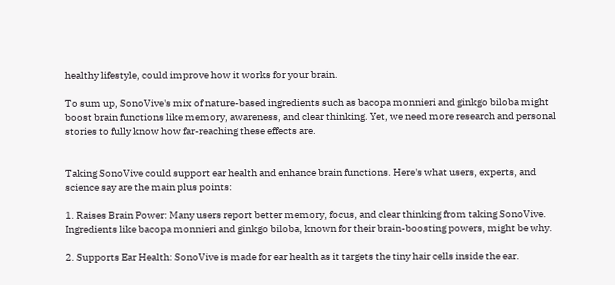healthy lifestyle, could improve how it works for your brain.

To sum up, SonoVive's mix of nature-based ingredients such as bacopa monnieri and ginkgo biloba might boost brain functions like memory, awareness, and clear thinking. Yet, we need more research and personal stories to fully know how far-reaching these effects are.


Taking SonoVive could support ear health and enhance brain functions. Here's what users, experts, and science say are the main plus points:

1. Raises Brain Power: Many users report better memory, focus, and clear thinking from taking SonoVive. Ingredients like bacopa monnieri and ginkgo biloba, known for their brain-boosting powers, might be why.

2. Supports Ear Health: SonoVive is made for ear health as it targets the tiny hair cells inside the ear.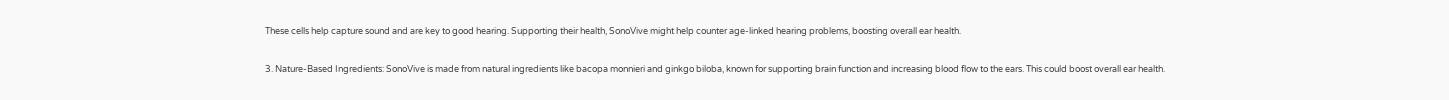These cells help capture sound and are key to good hearing. Supporting their health, SonoVive might help counter age-linked hearing problems, boosting overall ear health.

3. Nature-Based Ingredients: SonoVive is made from natural ingredients like bacopa monnieri and ginkgo biloba, known for supporting brain function and increasing blood flow to the ears. This could boost overall ear health.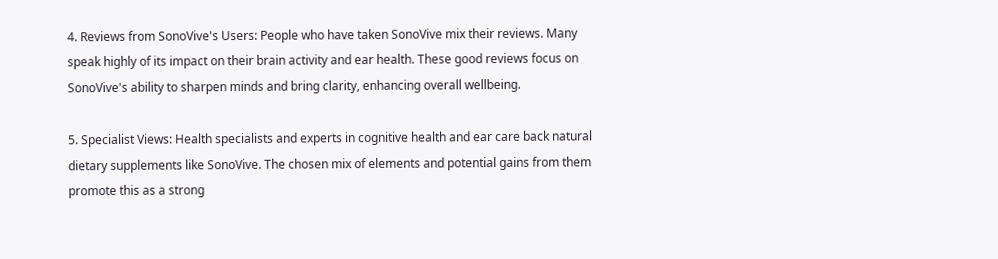4. Reviews from SonoVive's Users: People who have taken SonoVive mix their reviews. Many speak highly of its impact on their brain activity and ear health. These good reviews focus on SonoVive's ability to sharpen minds and bring clarity, enhancing overall wellbeing.

5. Specialist Views: Health specialists and experts in cognitive health and ear care back natural dietary supplements like SonoVive. The chosen mix of elements and potential gains from them promote this as a strong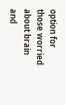option for those worried about brain and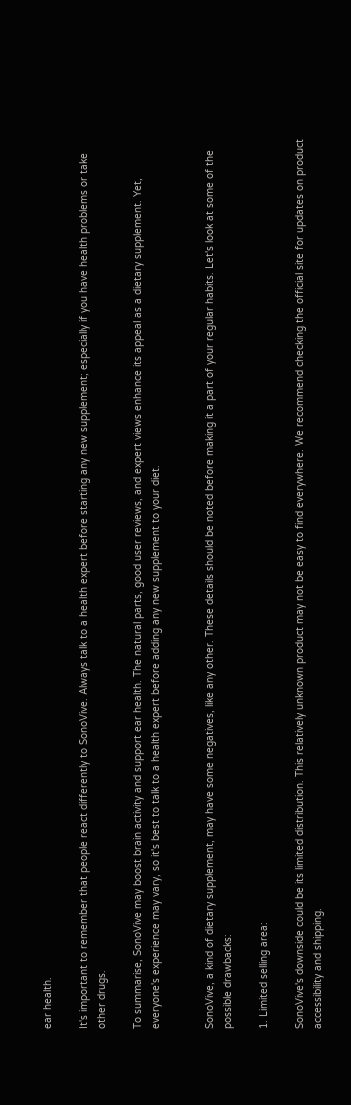ear health.

It's important to remember that people react differently to SonoVive. Always talk to a health expert before starting any new supplement; especially if you have health problems or take other drugs.

To summarise, SonoVive may boost brain activity and support ear health. The natural parts, good user reviews, and expert views enhance its appeal as a dietary supplement. Yet, everyone's experience may vary, so it's best to talk to a health expert before adding any new supplement to your diet.


SonoVive, a kind of dietary supplement, may have some negatives, like any other. These details should be noted before making it a part of your regular habits. Let's look at some of the possible drawbacks:

1. Limited selling area:

SonoVive's downside could be its limited distribution. This relatively unknown product may not be easy to find everywhere. We recommend checking the official site for updates on product accessibility and shipping.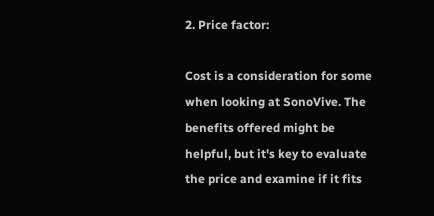2. Price factor:

Cost is a consideration for some when looking at SonoVive. The benefits offered might be helpful, but it's key to evaluate the price and examine if it fits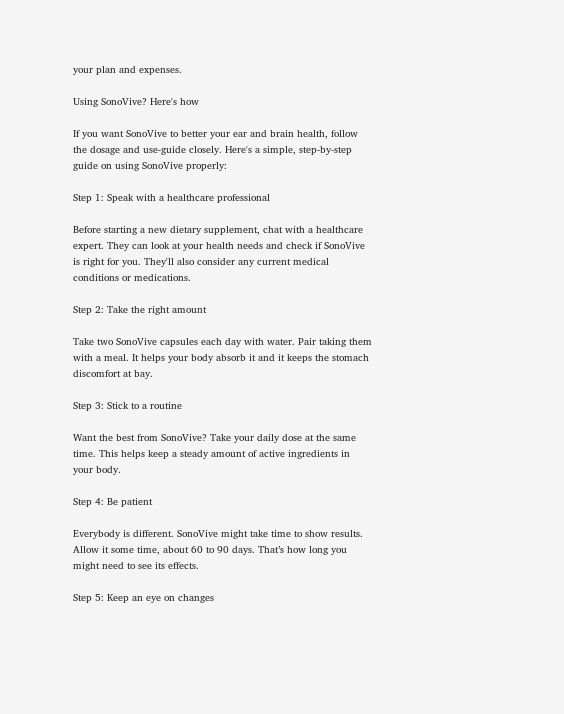your plan and expenses.

Using SonoVive? Here's how

If you want SonoVive to better your ear and brain health, follow the dosage and use-guide closely. Here's a simple, step-by-step guide on using SonoVive properly:

Step 1: Speak with a healthcare professional

Before starting a new dietary supplement, chat with a healthcare expert. They can look at your health needs and check if SonoVive is right for you. They'll also consider any current medical conditions or medications.

Step 2: Take the right amount

Take two SonoVive capsules each day with water. Pair taking them with a meal. It helps your body absorb it and it keeps the stomach discomfort at bay.

Step 3: Stick to a routine

Want the best from SonoVive? Take your daily dose at the same time. This helps keep a steady amount of active ingredients in your body.

Step 4: Be patient

Everybody is different. SonoVive might take time to show results. Allow it some time, about 60 to 90 days. That’s how long you might need to see its effects.

Step 5: Keep an eye on changes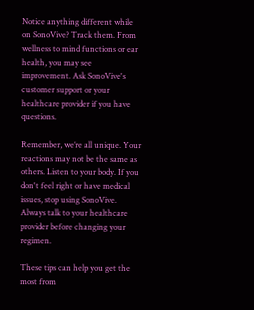Notice anything different while on SonoVive? Track them. From wellness to mind functions or ear health, you may see improvement. Ask SonoVive's customer support or your healthcare provider if you have questions.

Remember, we’re all unique. Your reactions may not be the same as others. Listen to your body. If you don't feel right or have medical issues, stop using SonoVive. Always talk to your healthcare provider before changing your regimen.

These tips can help you get the most from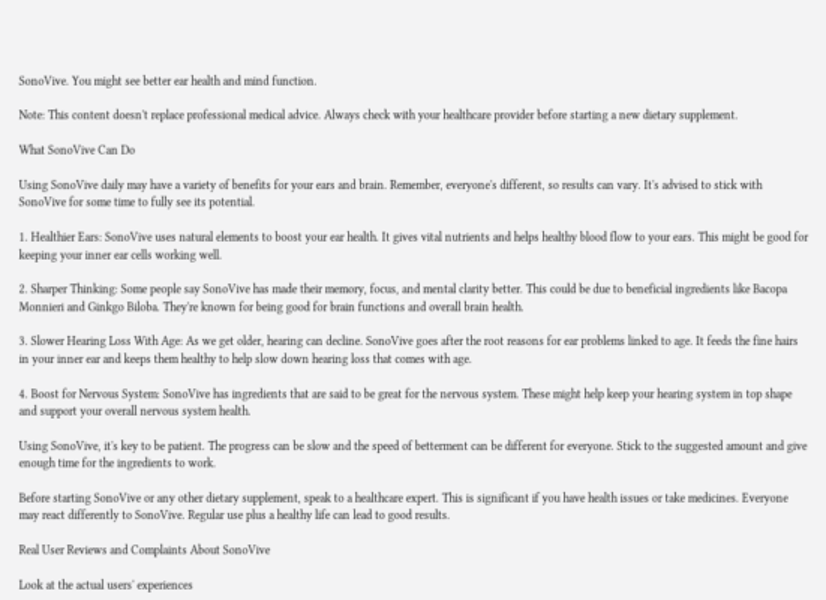SonoVive. You might see better ear health and mind function.

Note: This content doesn't replace professional medical advice. Always check with your healthcare provider before starting a new dietary supplement.

What SonoVive Can Do

Using SonoVive daily may have a variety of benefits for your ears and brain. Remember, everyone's different, so results can vary. It's advised to stick with SonoVive for some time to fully see its potential.

1. Healthier Ears: SonoVive uses natural elements to boost your ear health. It gives vital nutrients and helps healthy blood flow to your ears. This might be good for keeping your inner ear cells working well.

2. Sharper Thinking: Some people say SonoVive has made their memory, focus, and mental clarity better. This could be due to beneficial ingredients like Bacopa Monnieri and Ginkgo Biloba. They're known for being good for brain functions and overall brain health.

3. Slower Hearing Loss With Age: As we get older, hearing can decline. SonoVive goes after the root reasons for ear problems linked to age. It feeds the fine hairs in your inner ear and keeps them healthy to help slow down hearing loss that comes with age.

4. Boost for Nervous System: SonoVive has ingredients that are said to be great for the nervous system. These might help keep your hearing system in top shape and support your overall nervous system health.

Using SonoVive, it's key to be patient. The progress can be slow and the speed of betterment can be different for everyone. Stick to the suggested amount and give enough time for the ingredients to work.

Before starting SonoVive or any other dietary supplement, speak to a healthcare expert. This is significant if you have health issues or take medicines. Everyone may react differently to SonoVive. Regular use plus a healthy life can lead to good results.

Real User Reviews and Complaints About SonoVive

Look at the actual users' experiences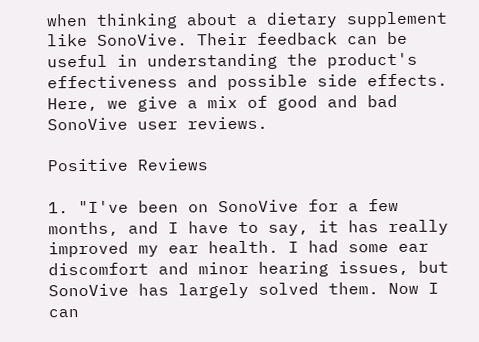when thinking about a dietary supplement like SonoVive. Their feedback can be useful in understanding the product's effectiveness and possible side effects. Here, we give a mix of good and bad SonoVive user reviews.

Positive Reviews

1. "I've been on SonoVive for a few months, and I have to say, it has really improved my ear health. I had some ear discomfort and minor hearing issues, but SonoVive has largely solved them. Now I can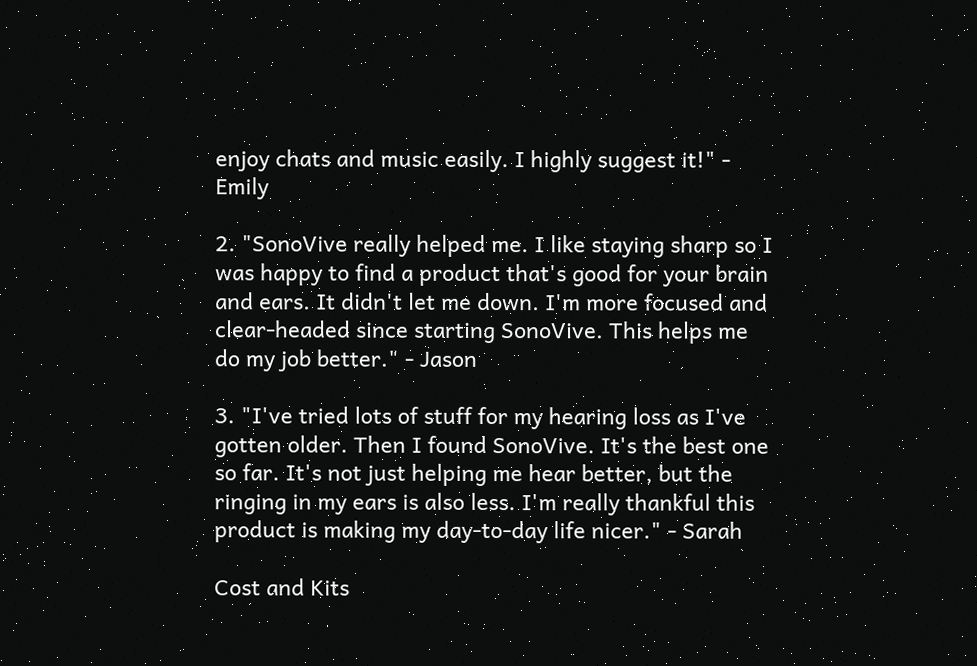enjoy chats and music easily. I highly suggest it!" - Emily

2. "SonoVive really helped me. I like staying sharp so I was happy to find a product that's good for your brain and ears. It didn't let me down. I'm more focused and clear-headed since starting SonoVive. This helps me do my job better." - Jason

3. "I've tried lots of stuff for my hearing loss as I've gotten older. Then I found SonoVive. It's the best one so far. It's not just helping me hear better, but the ringing in my ears is also less. I'm really thankful this product is making my day-to-day life nicer." - Sarah

Cost and Kits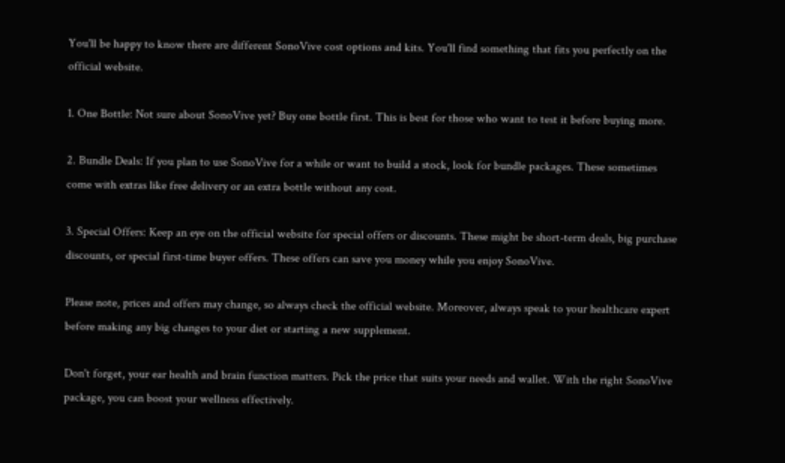You'll be happy to know there are different SonoVive cost options and kits. You'll find something that fits you perfectly on the official website.

1. One Bottle: Not sure about SonoVive yet? Buy one bottle first. This is best for those who want to test it before buying more.

2. Bundle Deals: If you plan to use SonoVive for a while or want to build a stock, look for bundle packages. These sometimes come with extras like free delivery or an extra bottle without any cost.

3. Special Offers: Keep an eye on the official website for special offers or discounts. These might be short-term deals, big purchase discounts, or special first-time buyer offers. These offers can save you money while you enjoy SonoVive.

Please note, prices and offers may change, so always check the official website. Moreover, always speak to your healthcare expert before making any big changes to your diet or starting a new supplement.

Don't forget, your ear health and brain function matters. Pick the price that suits your needs and wallet. With the right SonoVive package, you can boost your wellness effectively.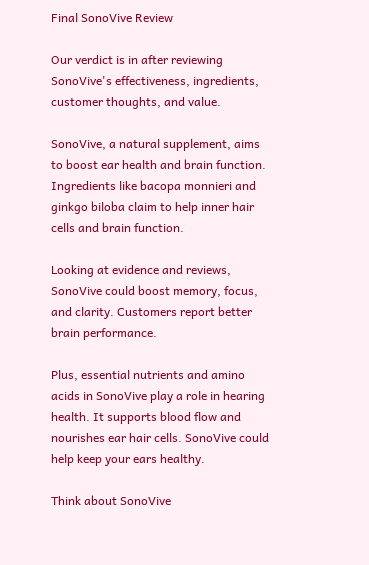Final SonoVive Review

Our verdict is in after reviewing SonoVive's effectiveness, ingredients, customer thoughts, and value.

SonoVive, a natural supplement, aims to boost ear health and brain function. Ingredients like bacopa monnieri and ginkgo biloba claim to help inner hair cells and brain function.

Looking at evidence and reviews, SonoVive could boost memory, focus, and clarity. Customers report better brain performance.

Plus, essential nutrients and amino acids in SonoVive play a role in hearing health. It supports blood flow and nourishes ear hair cells. SonoVive could help keep your ears healthy.

Think about SonoVive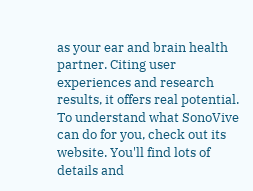as your ear and brain health partner. Citing user experiences and research results, it offers real potential. To understand what SonoVive can do for you, check out its website. You'll find lots of details and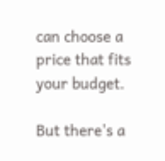can choose a price that fits your budget.

But there's a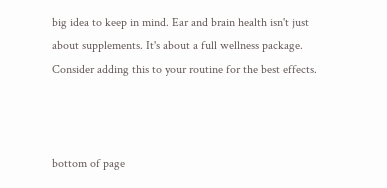big idea to keep in mind. Ear and brain health isn't just about supplements. It's about a full wellness package. Consider adding this to your routine for the best effects.



bottom of page